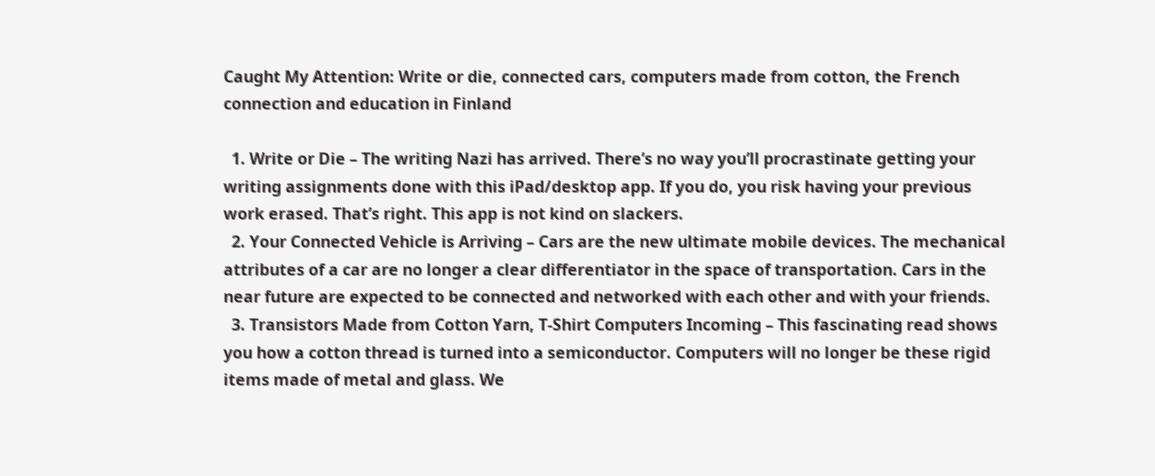Caught My Attention: Write or die, connected cars, computers made from cotton, the French connection and education in Finland

  1. Write or Die – The writing Nazi has arrived. There’s no way you’ll procrastinate getting your writing assignments done with this iPad/desktop app. If you do, you risk having your previous work erased. That’s right. This app is not kind on slackers.
  2. Your Connected Vehicle is Arriving – Cars are the new ultimate mobile devices. The mechanical attributes of a car are no longer a clear differentiator in the space of transportation. Cars in the near future are expected to be connected and networked with each other and with your friends.
  3. Transistors Made from Cotton Yarn, T-Shirt Computers Incoming – This fascinating read shows you how a cotton thread is turned into a semiconductor. Computers will no longer be these rigid items made of metal and glass. We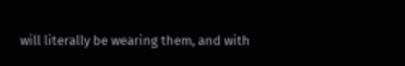will literally be wearing them, and with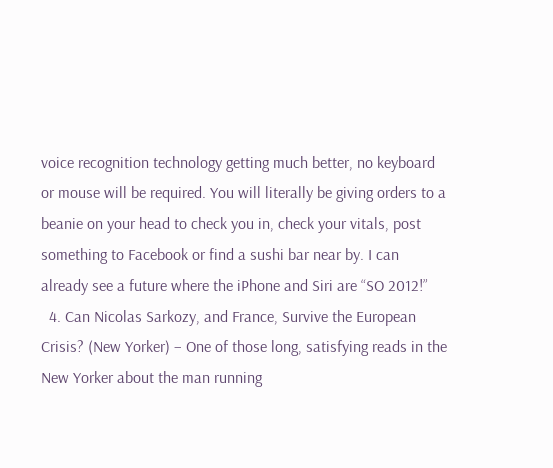voice recognition technology getting much better, no keyboard or mouse will be required. You will literally be giving orders to a beanie on your head to check you in, check your vitals, post something to Facebook or find a sushi bar near by. I can already see a future where the iPhone and Siri are “SO 2012!”
  4. Can Nicolas Sarkozy, and France, Survive the European Crisis? (New Yorker) – One of those long, satisfying reads in the New Yorker about the man running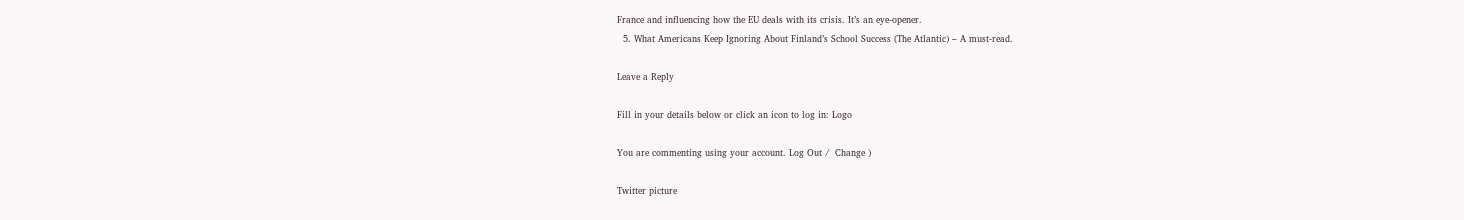France and influencing how the EU deals with its crisis. It’s an eye-opener.
  5. What Americans Keep Ignoring About Finland’s School Success (The Atlantic) – A must-read.

Leave a Reply

Fill in your details below or click an icon to log in: Logo

You are commenting using your account. Log Out /  Change )

Twitter picture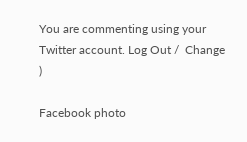You are commenting using your Twitter account. Log Out /  Change )

Facebook photo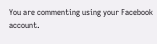You are commenting using your Facebook account.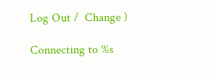Log Out /  Change )

Connecting to %s